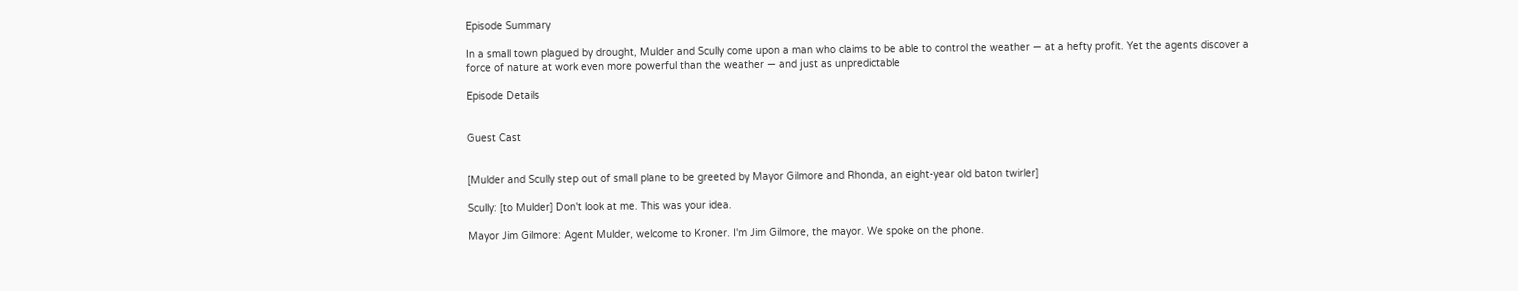Episode Summary

In a small town plagued by drought, Mulder and Scully come upon a man who claims to be able to control the weather — at a hefty profit. Yet the agents discover a force of nature at work even more powerful than the weather — and just as unpredictable

Episode Details


Guest Cast


[Mulder and Scully step out of small plane to be greeted by Mayor Gilmore and Rhonda, an eight-year old baton twirler]

Scully: [to Mulder] Don't look at me. This was your idea.

Mayor Jim Gilmore: Agent Mulder, welcome to Kroner. I'm Jim Gilmore, the mayor. We spoke on the phone.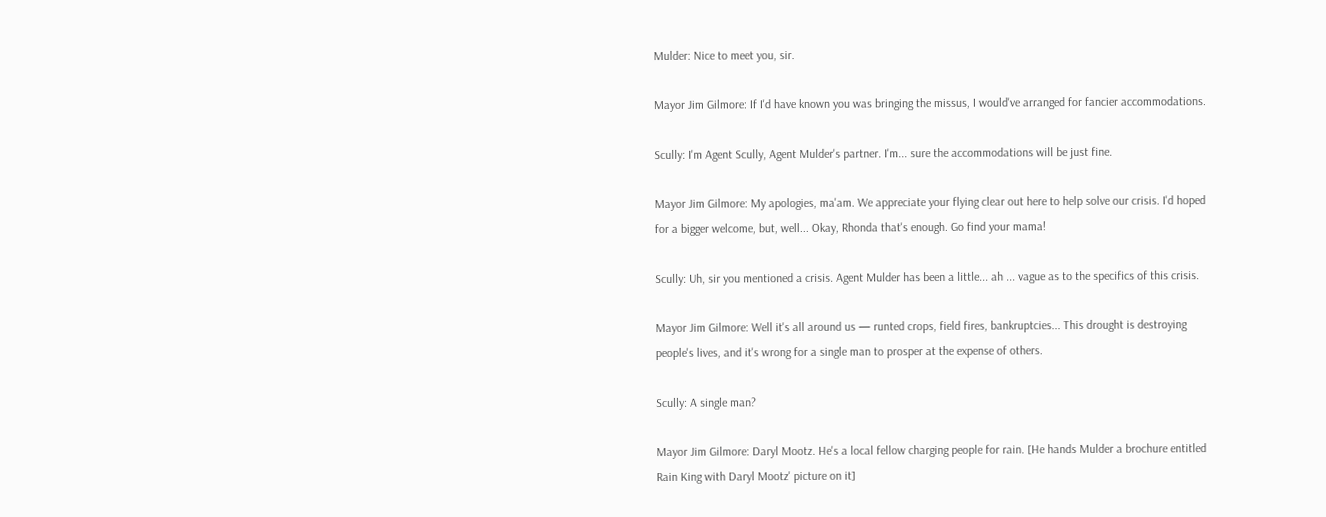Mulder: Nice to meet you, sir.

Mayor Jim Gilmore: If I'd have known you was bringing the missus, I would've arranged for fancier accommodations.

Scully: I'm Agent Scully, Agent Mulder's partner. I'm... sure the accommodations will be just fine.

Mayor Jim Gilmore: My apologies, ma'am. We appreciate your flying clear out here to help solve our crisis. I'd hoped for a bigger welcome, but, well... Okay, Rhonda that's enough. Go find your mama!

Scully: Uh, sir you mentioned a crisis. Agent Mulder has been a little... ah ... vague as to the specifics of this crisis.

Mayor Jim Gilmore: Well it's all around us — runted crops, field fires, bankruptcies... This drought is destroying people's lives, and it's wrong for a single man to prosper at the expense of others.

Scully: A single man?

Mayor Jim Gilmore: Daryl Mootz. He's a local fellow charging people for rain. [He hands Mulder a brochure entitled Rain King with Daryl Mootz' picture on it]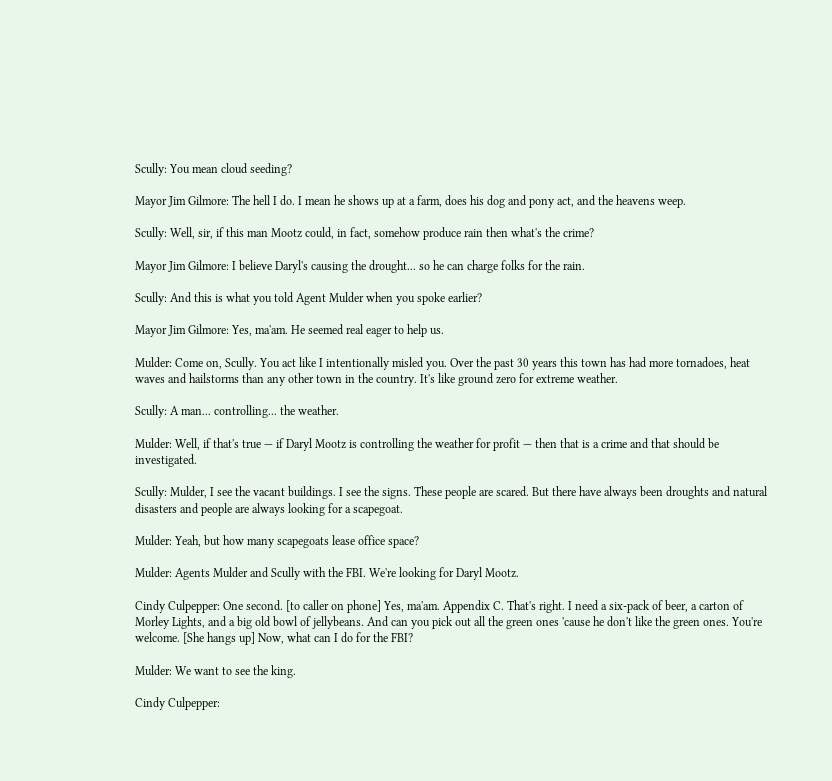Scully: You mean cloud seeding?

Mayor Jim Gilmore: The hell I do. I mean he shows up at a farm, does his dog and pony act, and the heavens weep.

Scully: Well, sir, if this man Mootz could, in fact, somehow produce rain then what's the crime?

Mayor Jim Gilmore: I believe Daryl's causing the drought... so he can charge folks for the rain.

Scully: And this is what you told Agent Mulder when you spoke earlier?

Mayor Jim Gilmore: Yes, ma'am. He seemed real eager to help us.

Mulder: Come on, Scully. You act like I intentionally misled you. Over the past 30 years this town has had more tornadoes, heat waves and hailstorms than any other town in the country. It's like ground zero for extreme weather.

Scully: A man... controlling... the weather.

Mulder: Well, if that's true — if Daryl Mootz is controlling the weather for profit — then that is a crime and that should be investigated.

Scully: Mulder, I see the vacant buildings. I see the signs. These people are scared. But there have always been droughts and natural disasters and people are always looking for a scapegoat.

Mulder: Yeah, but how many scapegoats lease office space?

Mulder: Agents Mulder and Scully with the FBI. We're looking for Daryl Mootz.

Cindy Culpepper: One second. [to caller on phone] Yes, ma'am. Appendix C. That's right. I need a six-pack of beer, a carton of Morley Lights, and a big old bowl of jellybeans. And can you pick out all the green ones 'cause he don't like the green ones. You're welcome. [She hangs up] Now, what can I do for the FBI?

Mulder: We want to see the king.

Cindy Culpepper: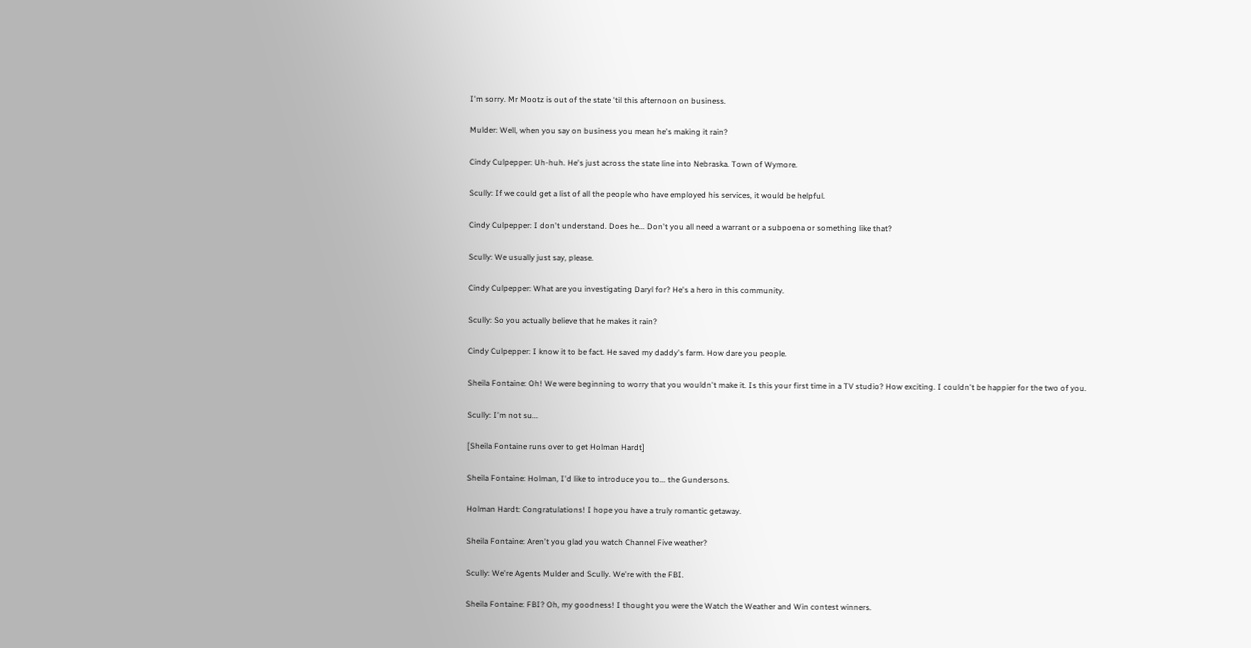I'm sorry. Mr Mootz is out of the state 'til this afternoon on business.

Mulder: Well, when you say on business you mean he's making it rain?

Cindy Culpepper: Uh-huh. He's just across the state line into Nebraska. Town of Wymore.

Scully: If we could get a list of all the people who have employed his services, it would be helpful.

Cindy Culpepper: I don't understand. Does he... Don't you all need a warrant or a subpoena or something like that?

Scully: We usually just say, please.

Cindy Culpepper: What are you investigating Daryl for? He's a hero in this community.

Scully: So you actually believe that he makes it rain?

Cindy Culpepper: I know it to be fact. He saved my daddy's farm. How dare you people.

Sheila Fontaine: Oh! We were beginning to worry that you wouldn't make it. Is this your first time in a TV studio? How exciting. I couldn't be happier for the two of you.

Scully: I'm not su...

[Sheila Fontaine runs over to get Holman Hardt]

Sheila Fontaine: Holman, I'd like to introduce you to... the Gundersons.

Holman Hardt: Congratulations! I hope you have a truly romantic getaway.

Sheila Fontaine: Aren't you glad you watch Channel Five weather?

Scully: We're Agents Mulder and Scully. We're with the FBI.

Sheila Fontaine: FBI? Oh, my goodness! I thought you were the Watch the Weather and Win contest winners.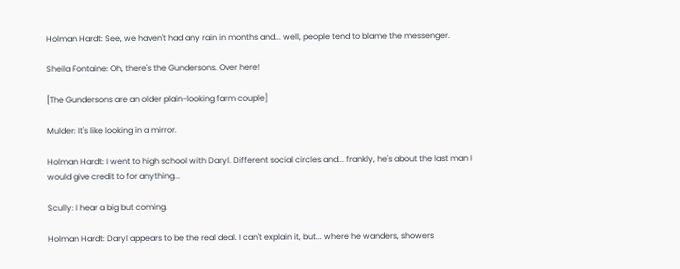Holman Hardt: See, we haven't had any rain in months and... well, people tend to blame the messenger.

Sheila Fontaine: Oh, there's the Gundersons. Over here!

[The Gundersons are an older plain-looking farm couple]

Mulder: It's like looking in a mirror.

Holman Hardt: I went to high school with Daryl. Different social circles and... frankly, he's about the last man I would give credit to for anything...

Scully: I hear a big but coming.

Holman Hardt: Daryl appears to be the real deal. I can't explain it, but... where he wanders, showers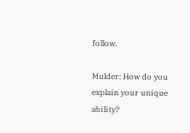follow.

Mulder: How do you explain your unique ability?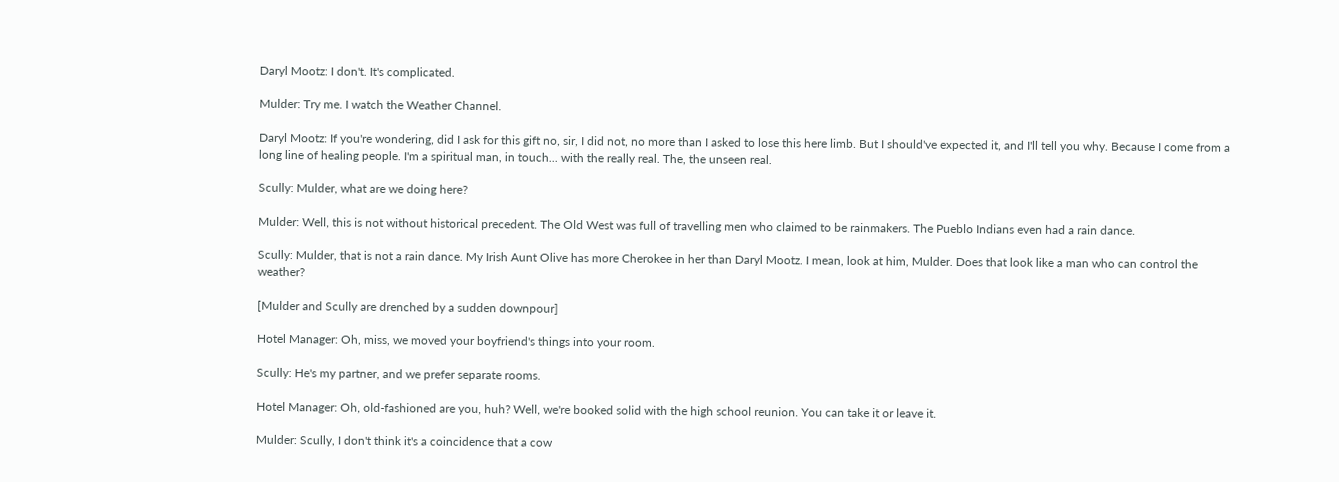Daryl Mootz: I don't. It's complicated.

Mulder: Try me. I watch the Weather Channel.

Daryl Mootz: If you're wondering, did I ask for this gift no, sir, I did not, no more than I asked to lose this here limb. But I should've expected it, and I'll tell you why. Because I come from a long line of healing people. I'm a spiritual man, in touch... with the really real. The, the unseen real.

Scully: Mulder, what are we doing here?

Mulder: Well, this is not without historical precedent. The Old West was full of travelling men who claimed to be rainmakers. The Pueblo Indians even had a rain dance.

Scully: Mulder, that is not a rain dance. My Irish Aunt Olive has more Cherokee in her than Daryl Mootz. I mean, look at him, Mulder. Does that look like a man who can control the weather?

[Mulder and Scully are drenched by a sudden downpour]

Hotel Manager: Oh, miss, we moved your boyfriend's things into your room.

Scully: He's my partner, and we prefer separate rooms.

Hotel Manager: Oh, old-fashioned are you, huh? Well, we're booked solid with the high school reunion. You can take it or leave it.

Mulder: Scully, I don't think it's a coincidence that a cow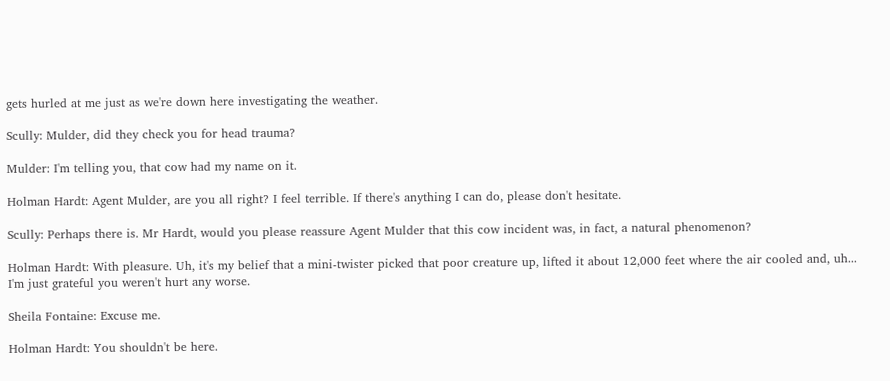gets hurled at me just as we're down here investigating the weather.

Scully: Mulder, did they check you for head trauma?

Mulder: I'm telling you, that cow had my name on it.

Holman Hardt: Agent Mulder, are you all right? I feel terrible. If there's anything I can do, please don't hesitate.

Scully: Perhaps there is. Mr Hardt, would you please reassure Agent Mulder that this cow incident was, in fact, a natural phenomenon?

Holman Hardt: With pleasure. Uh, it's my belief that a mini-twister picked that poor creature up, lifted it about 12,000 feet where the air cooled and, uh... I'm just grateful you weren't hurt any worse.

Sheila Fontaine: Excuse me.

Holman Hardt: You shouldn't be here.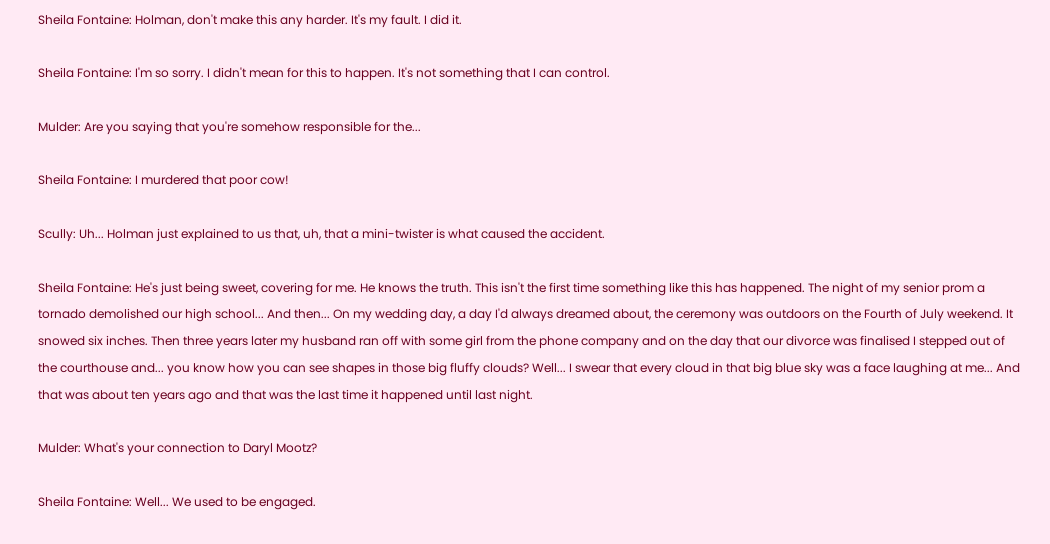Sheila Fontaine: Holman, don't make this any harder. It's my fault. I did it.

Sheila Fontaine: I'm so sorry. I didn't mean for this to happen. It's not something that I can control.

Mulder: Are you saying that you're somehow responsible for the...

Sheila Fontaine: I murdered that poor cow!

Scully: Uh... Holman just explained to us that, uh, that a mini-twister is what caused the accident.

Sheila Fontaine: He's just being sweet, covering for me. He knows the truth. This isn't the first time something like this has happened. The night of my senior prom a tornado demolished our high school... And then... On my wedding day, a day I'd always dreamed about, the ceremony was outdoors on the Fourth of July weekend. It snowed six inches. Then three years later my husband ran off with some girl from the phone company and on the day that our divorce was finalised I stepped out of the courthouse and... you know how you can see shapes in those big fluffy clouds? Well... I swear that every cloud in that big blue sky was a face laughing at me... And that was about ten years ago and that was the last time it happened until last night.

Mulder: What's your connection to Daryl Mootz?

Sheila Fontaine: Well... We used to be engaged.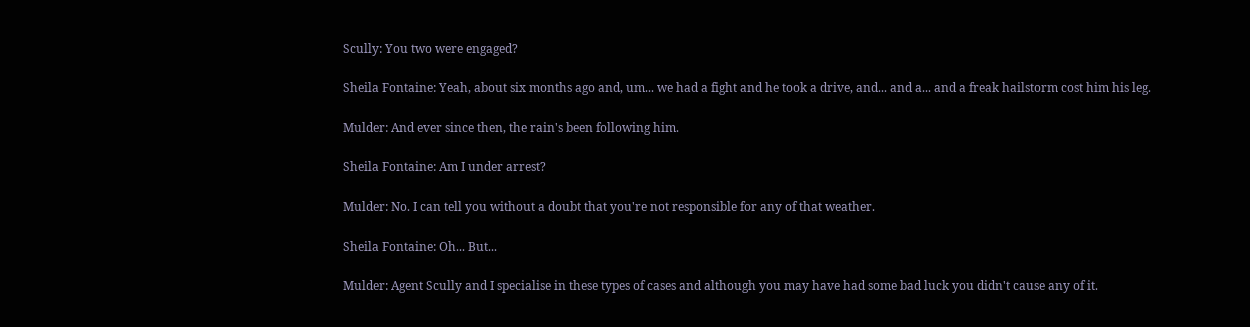Scully: You two were engaged?

Sheila Fontaine: Yeah, about six months ago and, um... we had a fight and he took a drive, and... and a... and a freak hailstorm cost him his leg.

Mulder: And ever since then, the rain's been following him.

Sheila Fontaine: Am I under arrest?

Mulder: No. I can tell you without a doubt that you're not responsible for any of that weather.

Sheila Fontaine: Oh... But...

Mulder: Agent Scully and I specialise in these types of cases and although you may have had some bad luck you didn't cause any of it.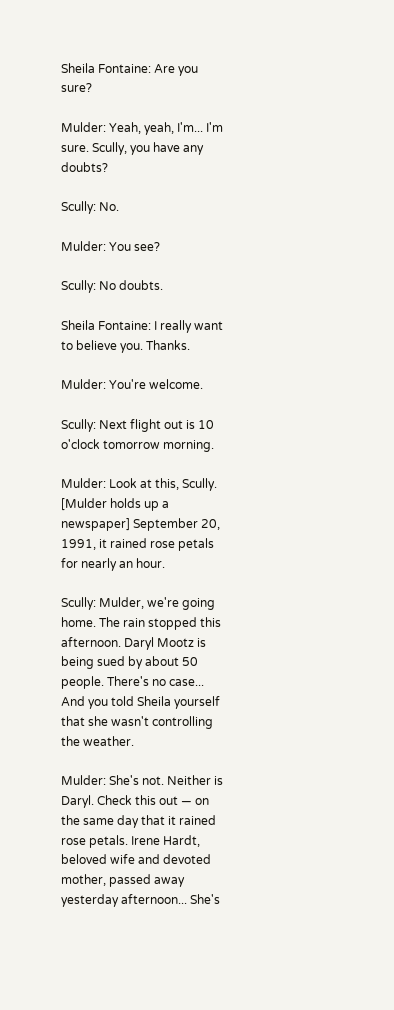Sheila Fontaine: Are you sure?

Mulder: Yeah, yeah, I'm... I'm sure. Scully, you have any doubts?

Scully: No.

Mulder: You see?

Scully: No doubts.

Sheila Fontaine: I really want to believe you. Thanks.

Mulder: You're welcome.

Scully: Next flight out is 10 o'clock tomorrow morning.

Mulder: Look at this, Scully. [Mulder holds up a newspaper] September 20, 1991, it rained rose petals for nearly an hour.

Scully: Mulder, we're going home. The rain stopped this afternoon. Daryl Mootz is being sued by about 50 people. There's no case... And you told Sheila yourself that she wasn't controlling the weather.

Mulder: She's not. Neither is Daryl. Check this out — on the same day that it rained rose petals. Irene Hardt, beloved wife and devoted mother, passed away yesterday afternoon... She's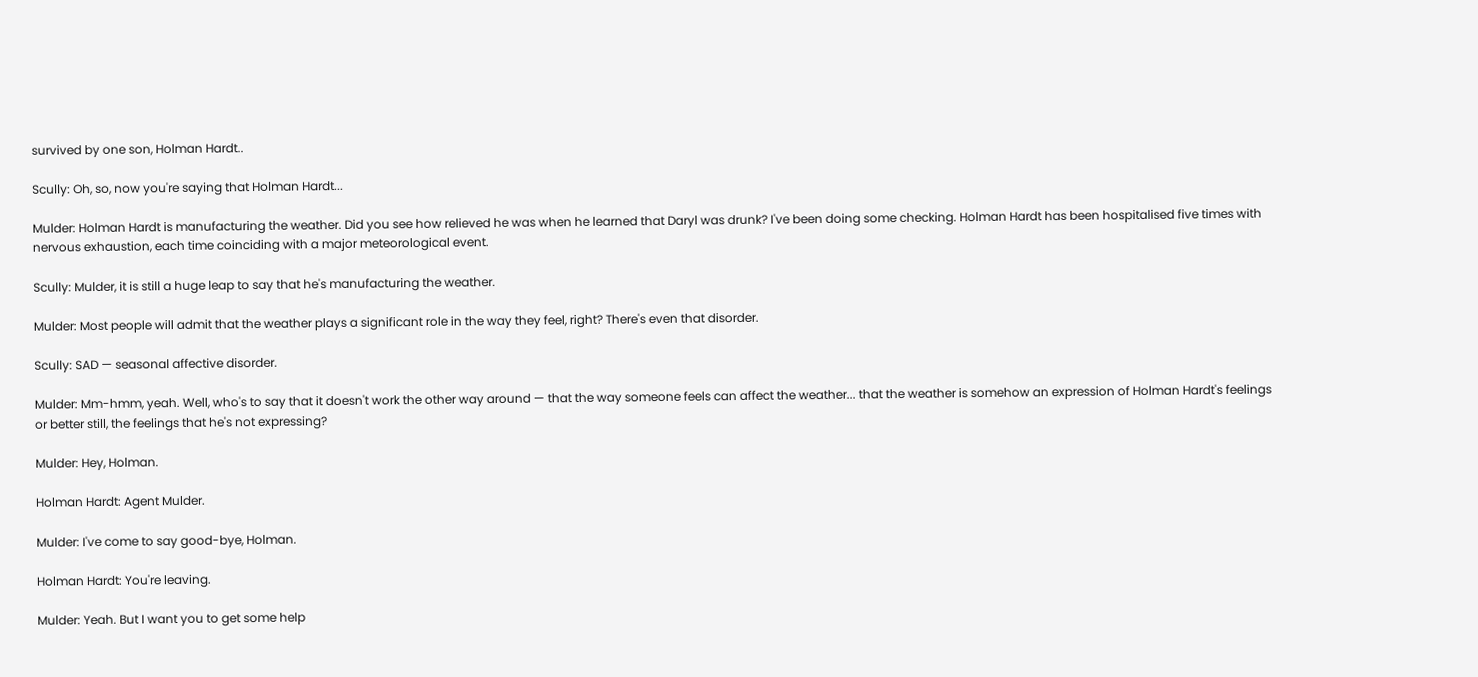survived by one son, Holman Hardt..

Scully: Oh, so, now you're saying that Holman Hardt...

Mulder: Holman Hardt is manufacturing the weather. Did you see how relieved he was when he learned that Daryl was drunk? I've been doing some checking. Holman Hardt has been hospitalised five times with nervous exhaustion, each time coinciding with a major meteorological event.

Scully: Mulder, it is still a huge leap to say that he's manufacturing the weather.

Mulder: Most people will admit that the weather plays a significant role in the way they feel, right? There's even that disorder.

Scully: SAD — seasonal affective disorder.

Mulder: Mm-hmm, yeah. Well, who's to say that it doesn't work the other way around — that the way someone feels can affect the weather... that the weather is somehow an expression of Holman Hardt's feelings or better still, the feelings that he's not expressing?

Mulder: Hey, Holman.

Holman Hardt: Agent Mulder.

Mulder: I've come to say good-bye, Holman.

Holman Hardt: You're leaving.

Mulder: Yeah. But I want you to get some help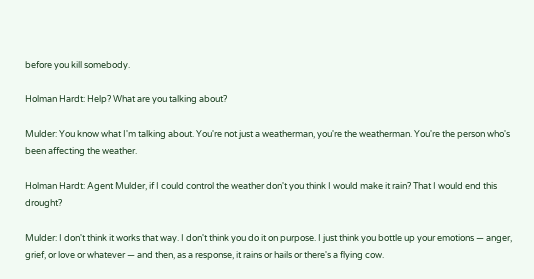before you kill somebody.

Holman Hardt: Help? What are you talking about?

Mulder: You know what I'm talking about. You're not just a weatherman, you're the weatherman. You're the person who's been affecting the weather.

Holman Hardt: Agent Mulder, if I could control the weather don't you think I would make it rain? That I would end this drought?

Mulder: I don't think it works that way. I don't think you do it on purpose. I just think you bottle up your emotions — anger, grief, or love or whatever — and then, as a response, it rains or hails or there's a flying cow.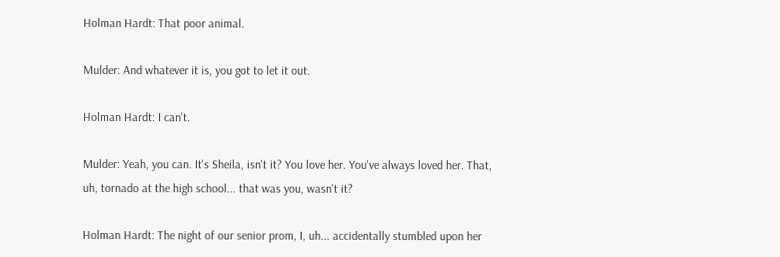Holman Hardt: That poor animal.

Mulder: And whatever it is, you got to let it out.

Holman Hardt: I can't.

Mulder: Yeah, you can. It's Sheila, isn't it? You love her. You've always loved her. That, uh, tornado at the high school... that was you, wasn't it?

Holman Hardt: The night of our senior prom, I, uh... accidentally stumbled upon her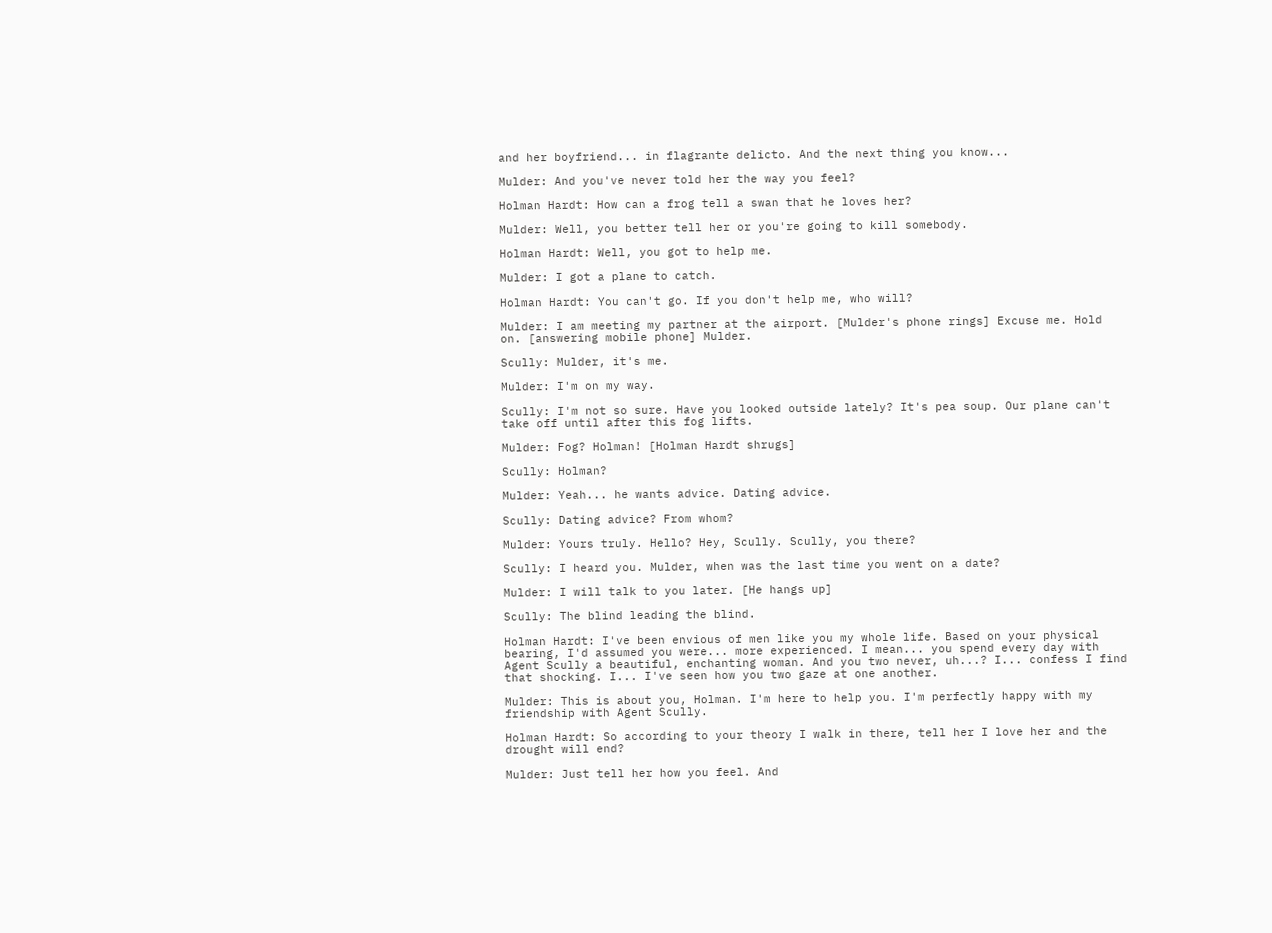and her boyfriend... in flagrante delicto. And the next thing you know...

Mulder: And you've never told her the way you feel?

Holman Hardt: How can a frog tell a swan that he loves her?

Mulder: Well, you better tell her or you're going to kill somebody.

Holman Hardt: Well, you got to help me.

Mulder: I got a plane to catch.

Holman Hardt: You can't go. If you don't help me, who will?

Mulder: I am meeting my partner at the airport. [Mulder's phone rings] Excuse me. Hold on. [answering mobile phone] Mulder.

Scully: Mulder, it's me.

Mulder: I'm on my way.

Scully: I'm not so sure. Have you looked outside lately? It's pea soup. Our plane can't take off until after this fog lifts.

Mulder: Fog? Holman! [Holman Hardt shrugs]

Scully: Holman?

Mulder: Yeah... he wants advice. Dating advice.

Scully: Dating advice? From whom?

Mulder: Yours truly. Hello? Hey, Scully. Scully, you there?

Scully: I heard you. Mulder, when was the last time you went on a date?

Mulder: I will talk to you later. [He hangs up]

Scully: The blind leading the blind.

Holman Hardt: I've been envious of men like you my whole life. Based on your physical bearing, I'd assumed you were... more experienced. I mean... you spend every day with Agent Scully a beautiful, enchanting woman. And you two never, uh...? I... confess I find that shocking. I... I've seen how you two gaze at one another.

Mulder: This is about you, Holman. I'm here to help you. I'm perfectly happy with my friendship with Agent Scully.

Holman Hardt: So according to your theory I walk in there, tell her I love her and the drought will end?

Mulder: Just tell her how you feel. And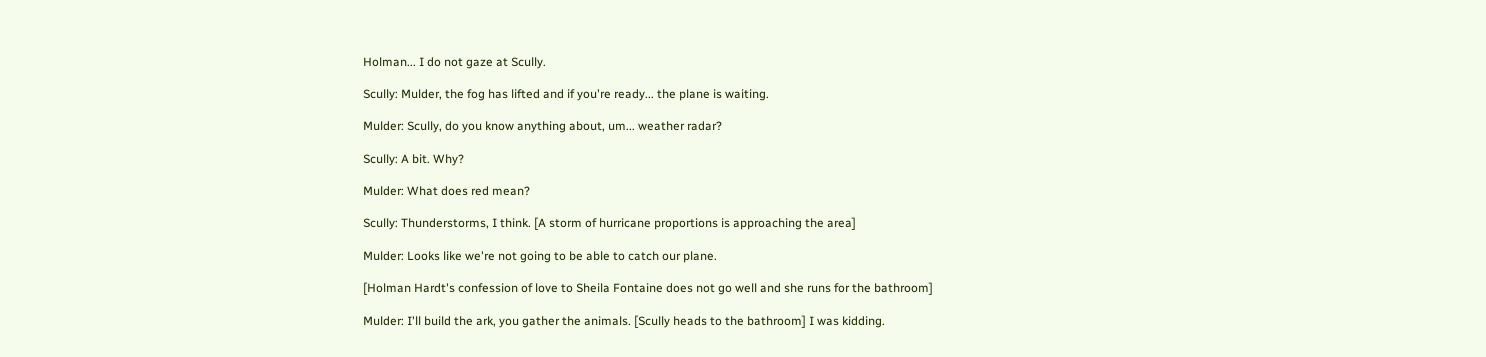Holman... I do not gaze at Scully.

Scully: Mulder, the fog has lifted and if you're ready... the plane is waiting.

Mulder: Scully, do you know anything about, um... weather radar?

Scully: A bit. Why?

Mulder: What does red mean?

Scully: Thunderstorms, I think. [A storm of hurricane proportions is approaching the area]

Mulder: Looks like we're not going to be able to catch our plane.

[Holman Hardt's confession of love to Sheila Fontaine does not go well and she runs for the bathroom]

Mulder: I'll build the ark, you gather the animals. [Scully heads to the bathroom] I was kidding.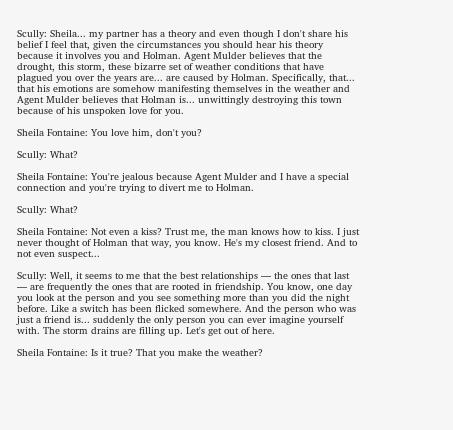Scully: Sheila... my partner has a theory and even though I don't share his belief I feel that, given the circumstances you should hear his theory because it involves you and Holman. Agent Mulder believes that the drought, this storm, these bizarre set of weather conditions that have plagued you over the years are... are caused by Holman. Specifically, that... that his emotions are somehow manifesting themselves in the weather and Agent Mulder believes that Holman is... unwittingly destroying this town because of his unspoken love for you.

Sheila Fontaine: You love him, don't you?

Scully: What?

Sheila Fontaine: You're jealous because Agent Mulder and I have a special connection and you're trying to divert me to Holman.

Scully: What?

Sheila Fontaine: Not even a kiss? Trust me, the man knows how to kiss. I just never thought of Holman that way, you know. He's my closest friend. And to not even suspect...

Scully: Well, it seems to me that the best relationships — the ones that last — are frequently the ones that are rooted in friendship. You know, one day you look at the person and you see something more than you did the night before. Like a switch has been flicked somewhere. And the person who was just a friend is... suddenly the only person you can ever imagine yourself with. The storm drains are filling up. Let's get out of here.

Sheila Fontaine: Is it true? That you make the weather?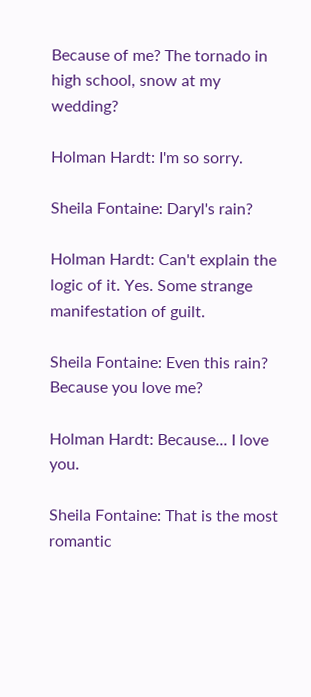Because of me? The tornado in high school, snow at my wedding?

Holman Hardt: I'm so sorry.

Sheila Fontaine: Daryl's rain?

Holman Hardt: Can't explain the logic of it. Yes. Some strange manifestation of guilt.

Sheila Fontaine: Even this rain? Because you love me?

Holman Hardt: Because... I love you.

Sheila Fontaine: That is the most romantic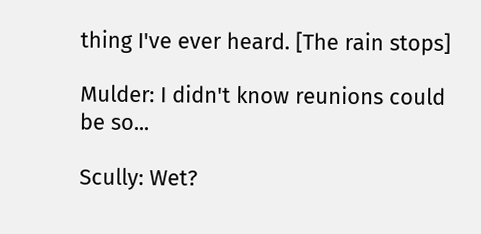thing I've ever heard. [The rain stops]

Mulder: I didn't know reunions could be so...

Scully: Wet?